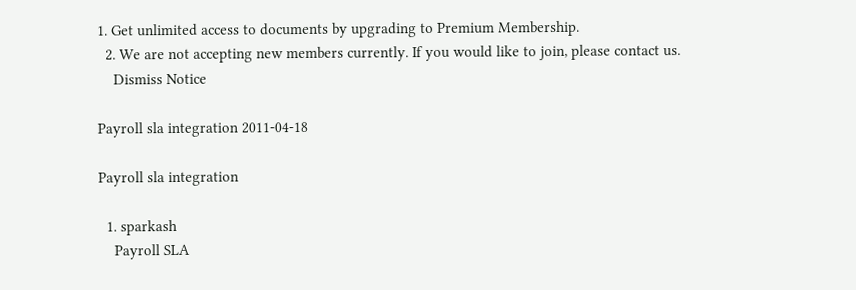1. Get unlimited access to documents by upgrading to Premium Membership.
  2. We are not accepting new members currently. If you would like to join, please contact us.
    Dismiss Notice

Payroll sla integration 2011-04-18

Payroll sla integration

  1. sparkash
    Payroll SLA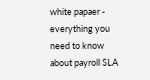white papaer - everything you need to know about payroll SLA